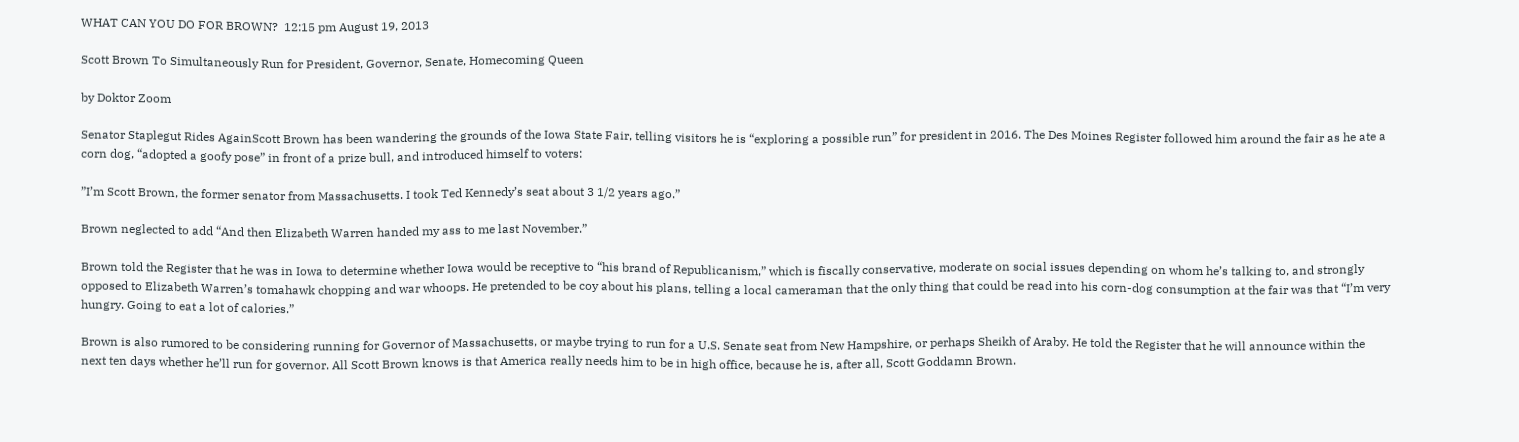WHAT CAN YOU DO FOR BROWN?  12:15 pm August 19, 2013

Scott Brown To Simultaneously Run for President, Governor, Senate, Homecoming Queen

by Doktor Zoom

Senator Staplegut Rides AgainScott Brown has been wandering the grounds of the Iowa State Fair, telling visitors he is “exploring a possible run” for president in 2016. The Des Moines Register followed him around the fair as he ate a corn dog, “adopted a goofy pose” in front of a prize bull, and introduced himself to voters:

”I’m Scott Brown, the former senator from Massachusetts. I took Ted Kennedy’s seat about 3 1/2 years ago.”

Brown neglected to add “And then Elizabeth Warren handed my ass to me last November.”

Brown told the Register that he was in Iowa to determine whether Iowa would be receptive to “his brand of Republicanism,” which is fiscally conservative, moderate on social issues depending on whom he’s talking to, and strongly opposed to Elizabeth Warren’s tomahawk chopping and war whoops. He pretended to be coy about his plans, telling a local cameraman that the only thing that could be read into his corn-dog consumption at the fair was that “I’m very hungry. Going to eat a lot of calories.”

Brown is also rumored to be considering running for Governor of Massachusetts, or maybe trying to run for a U.S. Senate seat from New Hampshire, or perhaps Sheikh of Araby. He told the Register that he will announce within the next ten days whether he’ll run for governor. All Scott Brown knows is that America really needs him to be in high office, because he is, after all, Scott Goddamn Brown.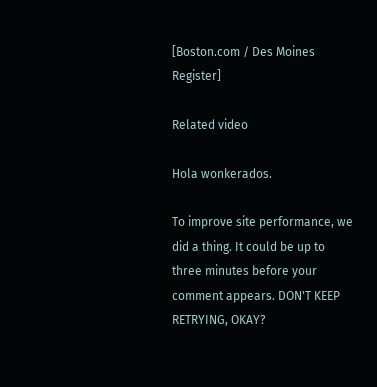[Boston.com / Des Moines Register]

Related video

Hola wonkerados.

To improve site performance, we did a thing. It could be up to three minutes before your comment appears. DON'T KEEP RETRYING, OKAY?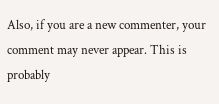Also, if you are a new commenter, your comment may never appear. This is probably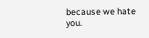because we hate you.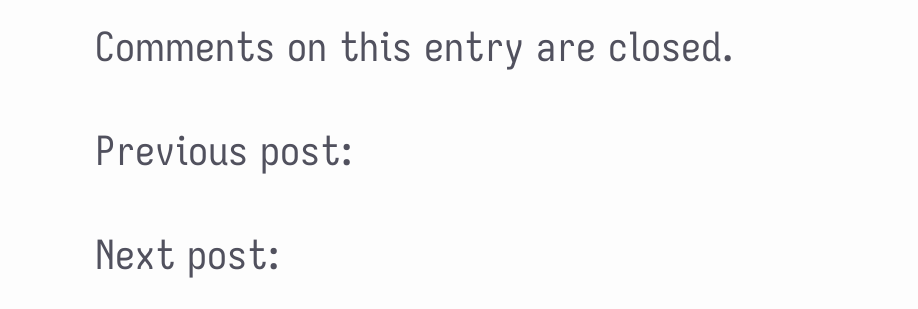Comments on this entry are closed.

Previous post:

Next post: